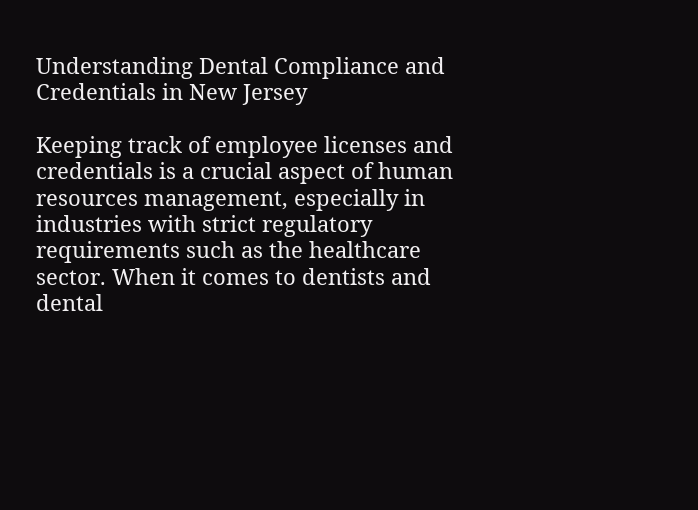Understanding Dental Compliance and Credentials in New Jersey

Keeping track of employee licenses and credentials is a crucial aspect of human resources management, especially in industries with strict regulatory requirements such as the healthcare sector. When it comes to dentists and dental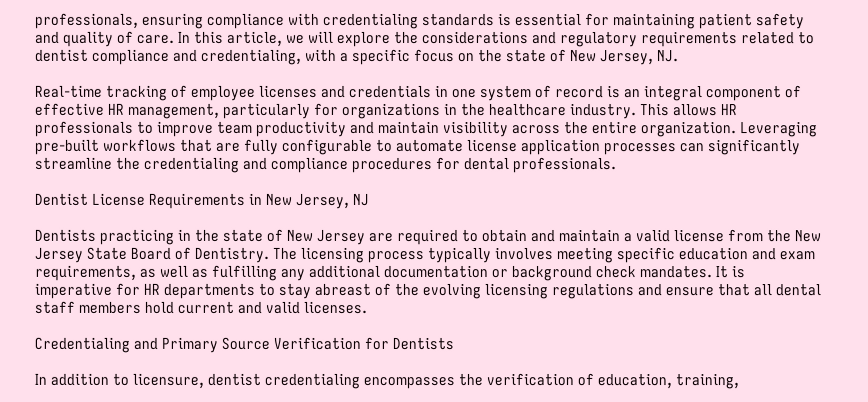professionals, ensuring compliance with credentialing standards is essential for maintaining patient safety and quality of care. In this article, we will explore the considerations and regulatory requirements related to dentist compliance and credentialing, with a specific focus on the state of New Jersey, NJ.

Real-time tracking of employee licenses and credentials in one system of record is an integral component of effective HR management, particularly for organizations in the healthcare industry. This allows HR professionals to improve team productivity and maintain visibility across the entire organization. Leveraging pre-built workflows that are fully configurable to automate license application processes can significantly streamline the credentialing and compliance procedures for dental professionals.

Dentist License Requirements in New Jersey, NJ

Dentists practicing in the state of New Jersey are required to obtain and maintain a valid license from the New Jersey State Board of Dentistry. The licensing process typically involves meeting specific education and exam requirements, as well as fulfilling any additional documentation or background check mandates. It is imperative for HR departments to stay abreast of the evolving licensing regulations and ensure that all dental staff members hold current and valid licenses.

Credentialing and Primary Source Verification for Dentists

In addition to licensure, dentist credentialing encompasses the verification of education, training,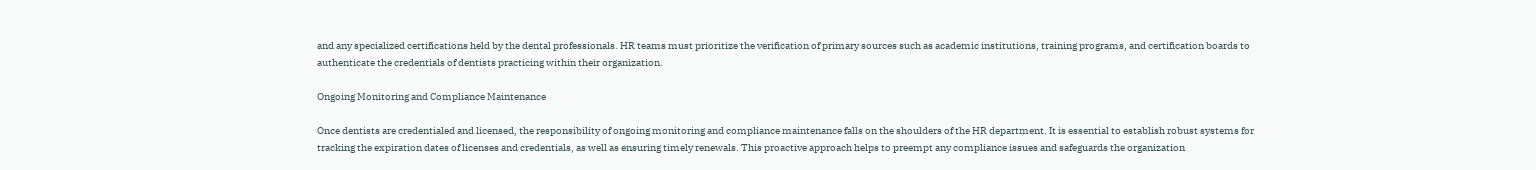and any specialized certifications held by the dental professionals. HR teams must prioritize the verification of primary sources such as academic institutions, training programs, and certification boards to authenticate the credentials of dentists practicing within their organization.

Ongoing Monitoring and Compliance Maintenance

Once dentists are credentialed and licensed, the responsibility of ongoing monitoring and compliance maintenance falls on the shoulders of the HR department. It is essential to establish robust systems for tracking the expiration dates of licenses and credentials, as well as ensuring timely renewals. This proactive approach helps to preempt any compliance issues and safeguards the organization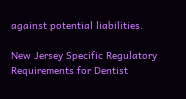against potential liabilities.

New Jersey Specific Regulatory Requirements for Dentist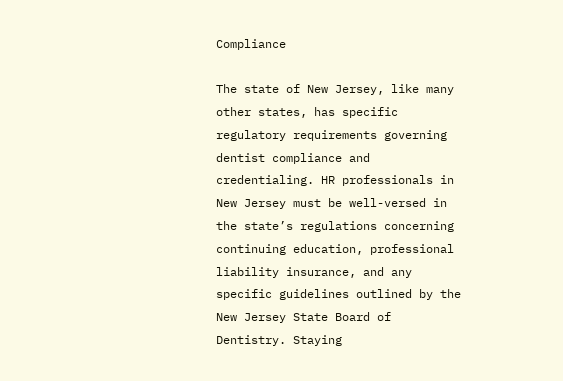Compliance

The state of New Jersey, like many other states, has specific regulatory requirements governing dentist compliance and credentialing. HR professionals in New Jersey must be well-versed in the state’s regulations concerning continuing education, professional liability insurance, and any specific guidelines outlined by the New Jersey State Board of Dentistry. Staying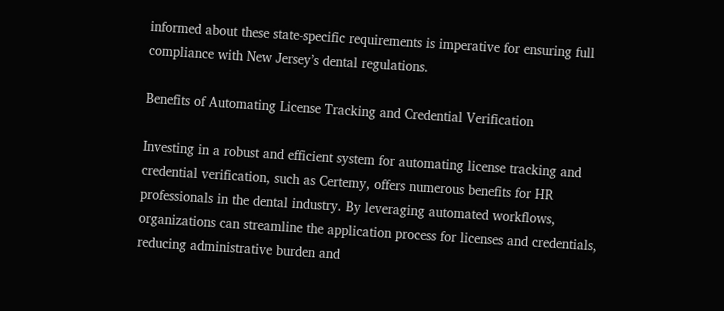informed about these state-specific requirements is imperative for ensuring full compliance with New Jersey’s dental regulations.

Benefits of Automating License Tracking and Credential Verification

Investing in a robust and efficient system for automating license tracking and credential verification, such as Certemy, offers numerous benefits for HR professionals in the dental industry. By leveraging automated workflows, organizations can streamline the application process for licenses and credentials, reducing administrative burden and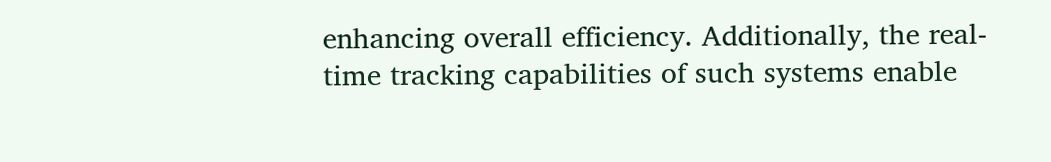enhancing overall efficiency. Additionally, the real-time tracking capabilities of such systems enable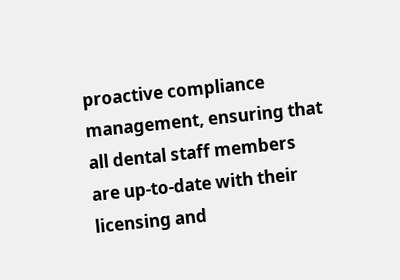proactive compliance management, ensuring that all dental staff members are up-to-date with their licensing and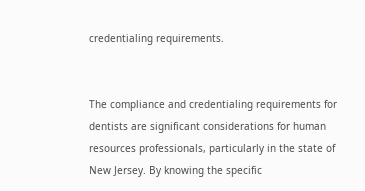credentialing requirements.


The compliance and credentialing requirements for dentists are significant considerations for human resources professionals, particularly in the state of New Jersey. By knowing the specific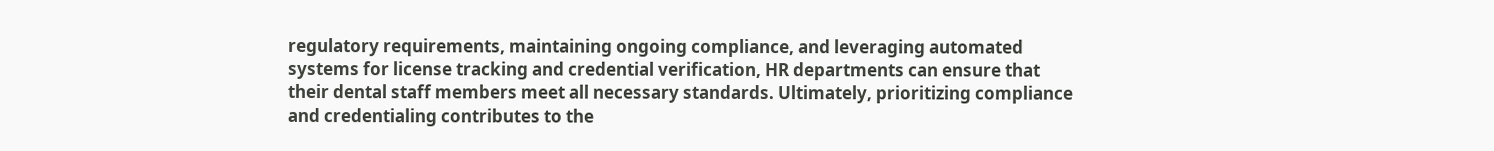regulatory requirements, maintaining ongoing compliance, and leveraging automated systems for license tracking and credential verification, HR departments can ensure that their dental staff members meet all necessary standards. Ultimately, prioritizing compliance and credentialing contributes to the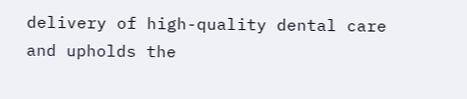delivery of high-quality dental care and upholds the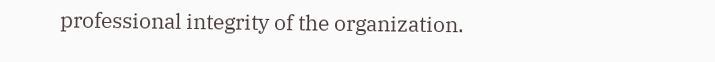professional integrity of the organization.